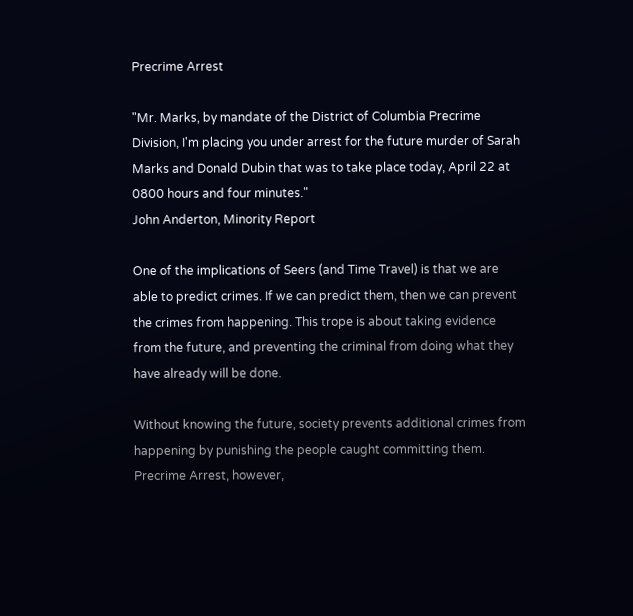Precrime Arrest

"Mr. Marks, by mandate of the District of Columbia Precrime Division, I'm placing you under arrest for the future murder of Sarah Marks and Donald Dubin that was to take place today, April 22 at 0800 hours and four minutes."
John Anderton, Minority Report

One of the implications of Seers (and Time Travel) is that we are able to predict crimes. If we can predict them, then we can prevent the crimes from happening. This trope is about taking evidence from the future, and preventing the criminal from doing what they have already will be done.

Without knowing the future, society prevents additional crimes from happening by punishing the people caught committing them. Precrime Arrest, however,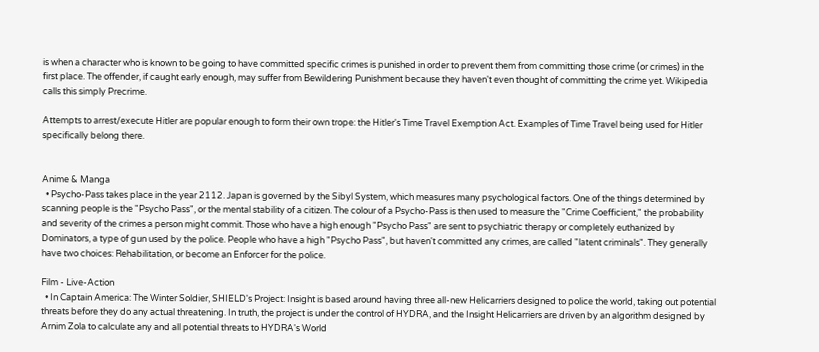is when a character who is known to be going to have committed specific crimes is punished in order to prevent them from committing those crime (or crimes) in the first place. The offender, if caught early enough, may suffer from Bewildering Punishment because they haven't even thought of committing the crime yet. Wikipedia calls this simply Precrime.

Attempts to arrest/execute Hitler are popular enough to form their own trope: the Hitler's Time Travel Exemption Act. Examples of Time Travel being used for Hitler specifically belong there.


Anime & Manga
  • Psycho-Pass takes place in the year 2112. Japan is governed by the Sibyl System, which measures many psychological factors. One of the things determined by scanning people is the "Psycho Pass", or the mental stability of a citizen. The colour of a Psycho-Pass is then used to measure the "Crime Coefficient," the probability and severity of the crimes a person might commit. Those who have a high enough "Psycho Pass" are sent to psychiatric therapy or completely euthanized by Dominators, a type of gun used by the police. People who have a high "Psycho Pass", but haven't committed any crimes, are called "latent criminals". They generally have two choices: Rehabilitation, or become an Enforcer for the police.

Film - Live-Action
  • In Captain America: The Winter Soldier, SHIELD's Project: Insight is based around having three all-new Helicarriers designed to police the world, taking out potential threats before they do any actual threatening. In truth, the project is under the control of HYDRA, and the Insight Helicarriers are driven by an algorithm designed by Arnim Zola to calculate any and all potential threats to HYDRA's World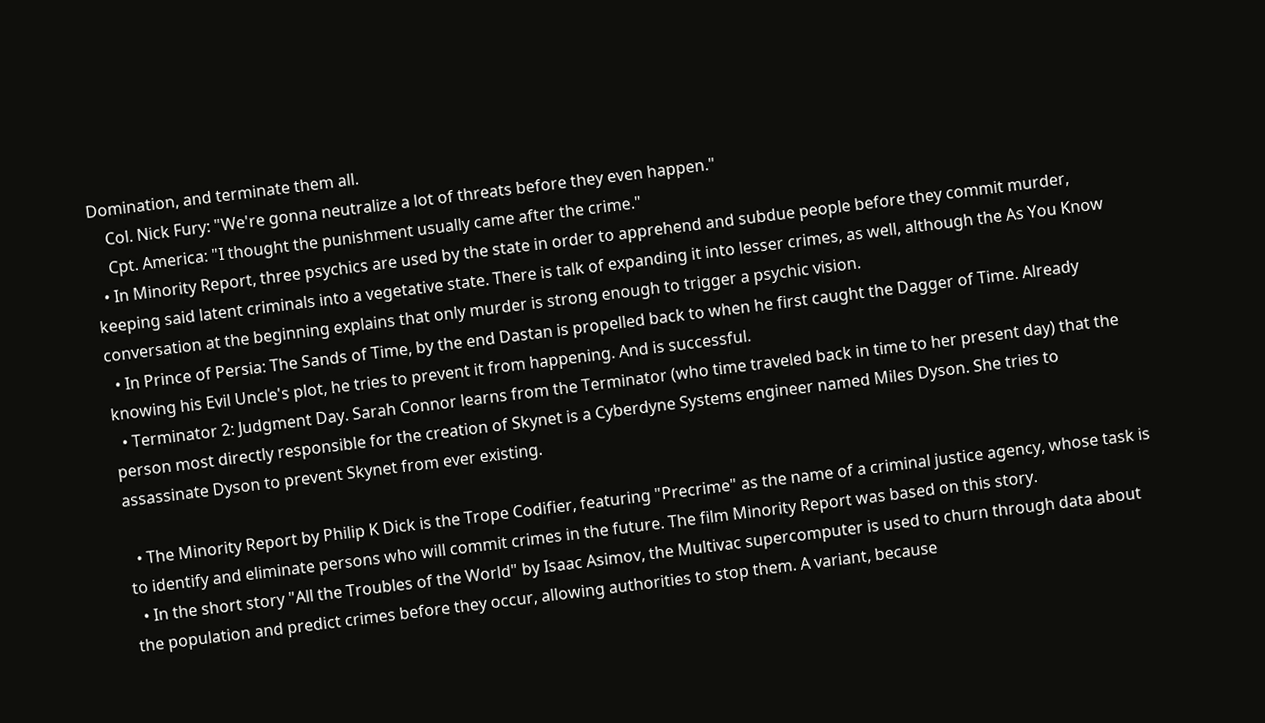Domination, and terminate them all.
    Col. Nick Fury: "We're gonna neutralize a lot of threats before they even happen."
    Cpt. America: "I thought the punishment usually came after the crime."
  • In Minority Report, three psychics are used by the state in order to apprehend and subdue people before they commit murder, keeping said latent criminals into a vegetative state. There is talk of expanding it into lesser crimes, as well, although the As You Know conversation at the beginning explains that only murder is strong enough to trigger a psychic vision.
  • In Prince of Persia: The Sands of Time, by the end Dastan is propelled back to when he first caught the Dagger of Time. Already knowing his Evil Uncle's plot, he tries to prevent it from happening. And is successful.
  • Terminator 2: Judgment Day. Sarah Connor learns from the Terminator (who time traveled back in time to her present day) that the person most directly responsible for the creation of Skynet is a Cyberdyne Systems engineer named Miles Dyson. She tries to assassinate Dyson to prevent Skynet from ever existing.

  • The Minority Report by Philip K Dick is the Trope Codifier, featuring "Precrime" as the name of a criminal justice agency, whose task is to identify and eliminate persons who will commit crimes in the future. The film Minority Report was based on this story.
  • In the short story "All the Troubles of the World" by Isaac Asimov, the Multivac supercomputer is used to churn through data about the population and predict crimes before they occur, allowing authorities to stop them. A variant, because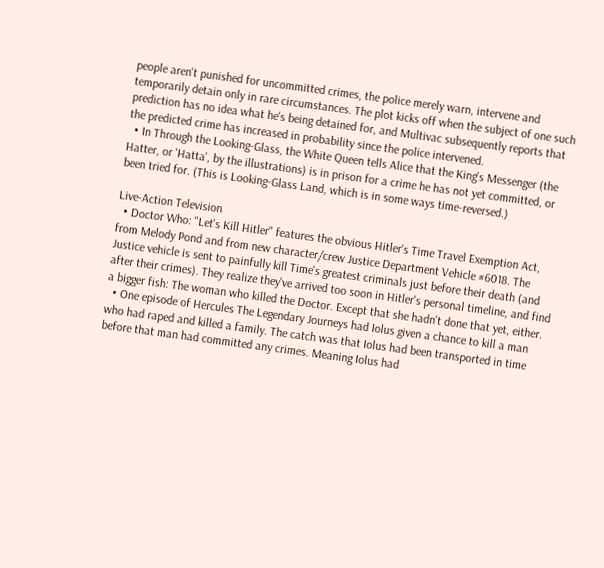people aren't punished for uncommitted crimes, the police merely warn, intervene and temporarily detain only in rare circumstances. The plot kicks off when the subject of one such prediction has no idea what he's being detained for, and Multivac subsequently reports that the predicted crime has increased in probability since the police intervened.
  • In Through the Looking-Glass, the White Queen tells Alice that the King's Messenger (the Hatter, or 'Hatta', by the illustrations) is in prison for a crime he has not yet committed, or been tried for. (This is Looking-Glass Land, which is in some ways time-reversed.)

Live-Action Television
  • Doctor Who: "Let's Kill Hitler" features the obvious Hitler's Time Travel Exemption Act, from Melody Pond and from new character/crew Justice Department Vehicle #6018. The Justice vehicle is sent to painfully kill Time's greatest criminals just before their death (and after their crimes). They realize they've arrived too soon in Hitler's personal timeline, and find a bigger fish: The woman who killed the Doctor. Except that she hadn't done that yet, either.
  • One episode of Hercules The Legendary Journeys had Iolus given a chance to kill a man who had raped and killed a family. The catch was that Iolus had been transported in time before that man had committed any crimes. Meaning Iolus had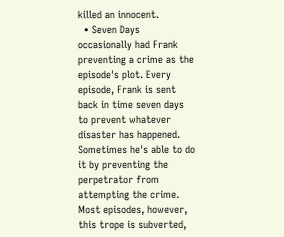killed an innocent.
  • Seven Days occasionally had Frank preventing a crime as the episode's plot. Every episode, Frank is sent back in time seven days to prevent whatever disaster has happened. Sometimes he's able to do it by preventing the perpetrator from attempting the crime. Most episodes, however, this trope is subverted,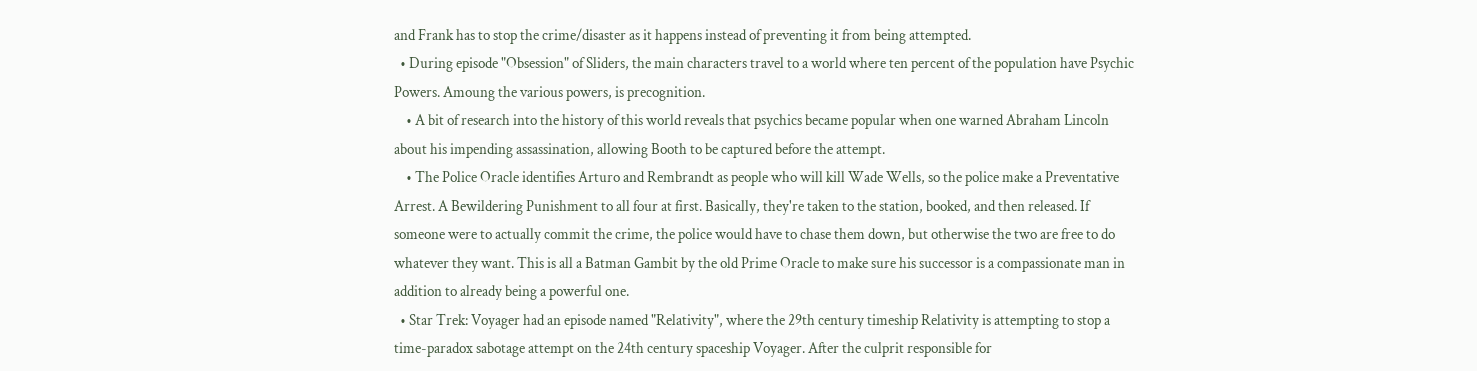and Frank has to stop the crime/disaster as it happens instead of preventing it from being attempted.
  • During episode "Obsession" of Sliders, the main characters travel to a world where ten percent of the population have Psychic Powers. Amoung the various powers, is precognition.
    • A bit of research into the history of this world reveals that psychics became popular when one warned Abraham Lincoln about his impending assassination, allowing Booth to be captured before the attempt.
    • The Police Oracle identifies Arturo and Rembrandt as people who will kill Wade Wells, so the police make a Preventative Arrest. A Bewildering Punishment to all four at first. Basically, they're taken to the station, booked, and then released. If someone were to actually commit the crime, the police would have to chase them down, but otherwise the two are free to do whatever they want. This is all a Batman Gambit by the old Prime Oracle to make sure his successor is a compassionate man in addition to already being a powerful one.
  • Star Trek: Voyager had an episode named "Relativity", where the 29th century timeship Relativity is attempting to stop a time-paradox sabotage attempt on the 24th century spaceship Voyager. After the culprit responsible for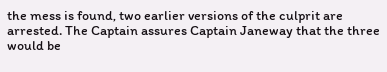the mess is found, two earlier versions of the culprit are arrested. The Captain assures Captain Janeway that the three would be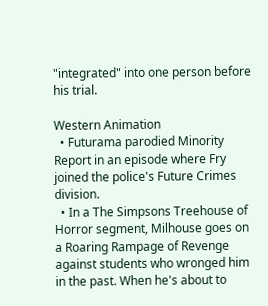"integrated" into one person before his trial.

Western Animation
  • Futurama parodied Minority Report in an episode where Fry joined the police's Future Crimes division.
  • In a The Simpsons Treehouse of Horror segment, Milhouse goes on a Roaring Rampage of Revenge against students who wronged him in the past. When he's about to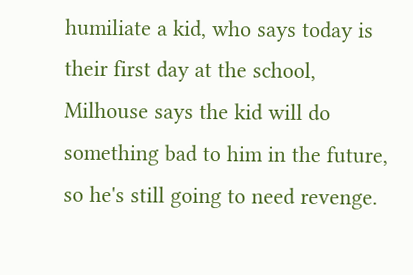humiliate a kid, who says today is their first day at the school, Milhouse says the kid will do something bad to him in the future, so he's still going to need revenge.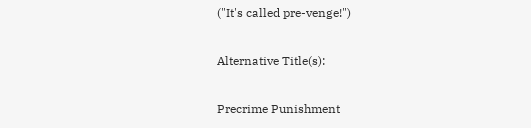("It's called pre-venge!")

Alternative Title(s):

Precrime Punishment